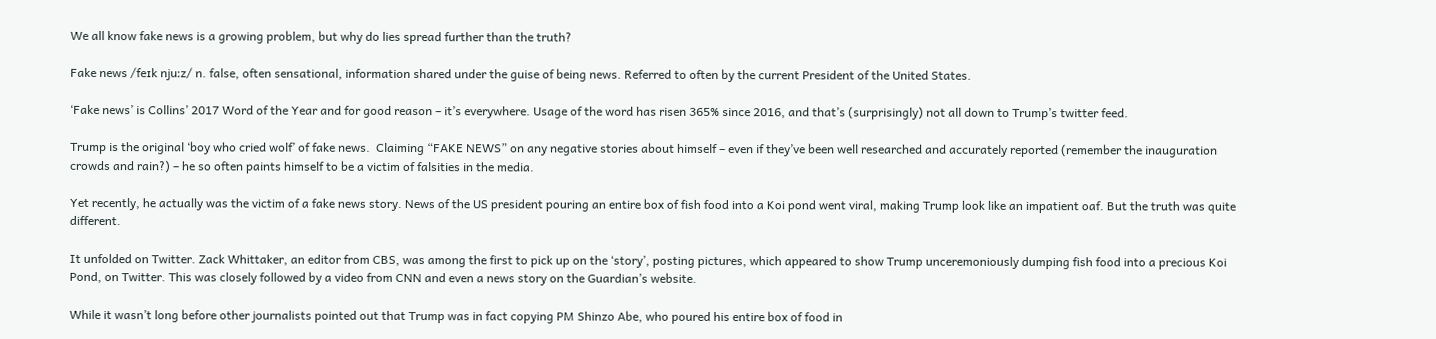We all know fake news is a growing problem, but why do lies spread further than the truth?

Fake news /feɪk njuːz/ n. false, often sensational, information shared under the guise of being news. Referred to often by the current President of the United States.

‘Fake news’ is Collins’ 2017 Word of the Year and for good reason – it’s everywhere. Usage of the word has risen 365% since 2016, and that’s (surprisingly) not all down to Trump’s twitter feed.

Trump is the original ‘boy who cried wolf’ of fake news.  Claiming “FAKE NEWS” on any negative stories about himself – even if they’ve been well researched and accurately reported (remember the inauguration crowds and rain?) – he so often paints himself to be a victim of falsities in the media.

Yet recently, he actually was the victim of a fake news story. News of the US president pouring an entire box of fish food into a Koi pond went viral, making Trump look like an impatient oaf. But the truth was quite different.

It unfolded on Twitter. Zack Whittaker, an editor from CBS, was among the first to pick up on the ‘story’, posting pictures, which appeared to show Trump unceremoniously dumping fish food into a precious Koi Pond, on Twitter. This was closely followed by a video from CNN and even a news story on the Guardian’s website.

While it wasn’t long before other journalists pointed out that Trump was in fact copying PM Shinzo Abe, who poured his entire box of food in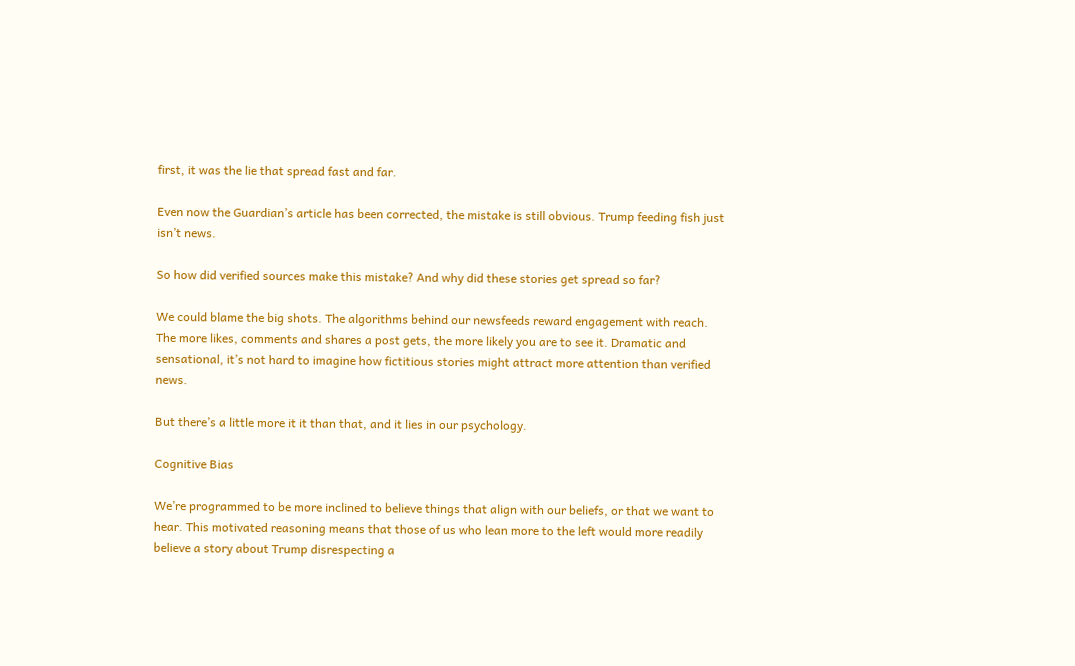first, it was the lie that spread fast and far.

Even now the Guardian’s article has been corrected, the mistake is still obvious. Trump feeding fish just isn’t news.

So how did verified sources make this mistake? And why did these stories get spread so far?

We could blame the big shots. The algorithms behind our newsfeeds reward engagement with reach. The more likes, comments and shares a post gets, the more likely you are to see it. Dramatic and sensational, it’s not hard to imagine how fictitious stories might attract more attention than verified news.

But there’s a little more it it than that, and it lies in our psychology.

Cognitive Bias

We’re programmed to be more inclined to believe things that align with our beliefs, or that we want to hear. This motivated reasoning means that those of us who lean more to the left would more readily believe a story about Trump disrespecting a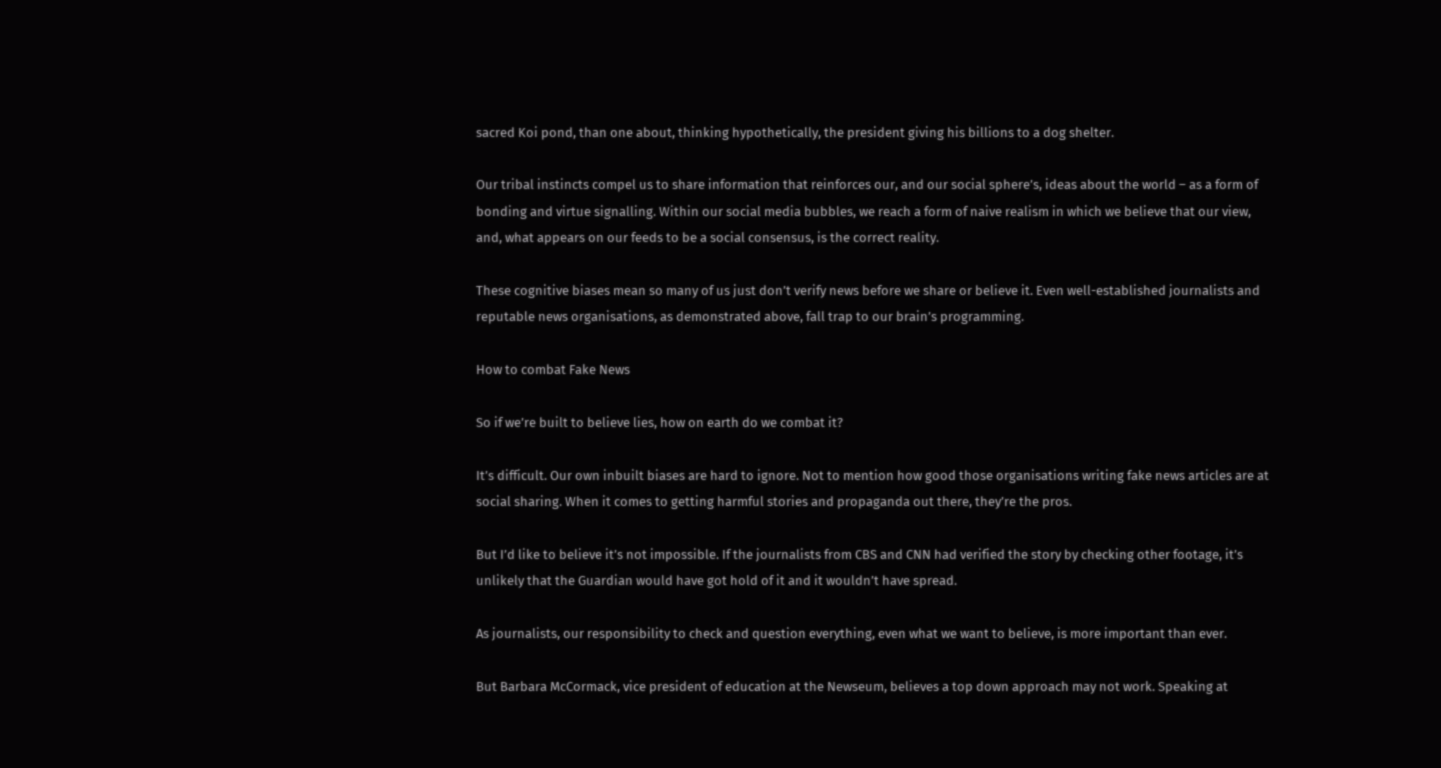sacred Koi pond, than one about, thinking hypothetically, the president giving his billions to a dog shelter.

Our tribal instincts compel us to share information that reinforces our, and our social sphere’s, ideas about the world – as a form of bonding and virtue signalling. Within our social media bubbles, we reach a form of naive realism in which we believe that our view, and, what appears on our feeds to be a social consensus, is the correct reality.

These cognitive biases mean so many of us just don’t verify news before we share or believe it. Even well-established journalists and reputable news organisations, as demonstrated above, fall trap to our brain’s programming.

How to combat Fake News

So if we’re built to believe lies, how on earth do we combat it?

It’s difficult. Our own inbuilt biases are hard to ignore. Not to mention how good those organisations writing fake news articles are at social sharing. When it comes to getting harmful stories and propaganda out there, they’re the pros.

But I’d like to believe it’s not impossible. If the journalists from CBS and CNN had verified the story by checking other footage, it’s unlikely that the Guardian would have got hold of it and it wouldn’t have spread.

As journalists, our responsibility to check and question everything, even what we want to believe, is more important than ever.

But Barbara McCormack, vice president of education at the Newseum, believes a top down approach may not work. Speaking at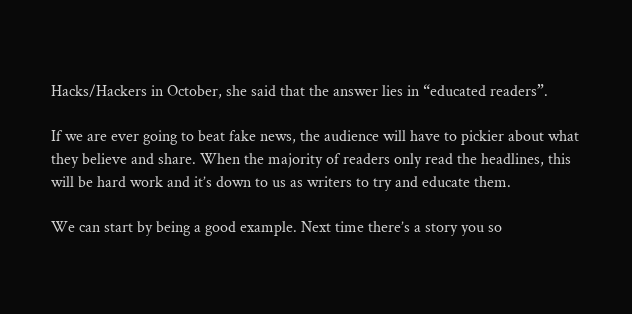Hacks/Hackers in October, she said that the answer lies in “educated readers”.

If we are ever going to beat fake news, the audience will have to pickier about what they believe and share. When the majority of readers only read the headlines, this will be hard work and it’s down to us as writers to try and educate them.

We can start by being a good example. Next time there’s a story you so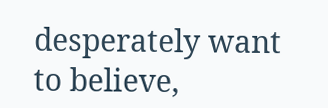desperately want to believe,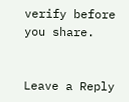verify before you share.


Leave a Reply